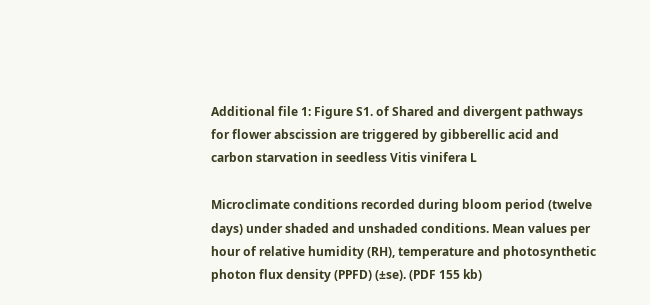Additional file 1: Figure S1. of Shared and divergent pathways for flower abscission are triggered by gibberellic acid and carbon starvation in seedless Vitis vinifera L

Microclimate conditions recorded during bloom period (twelve days) under shaded and unshaded conditions. Mean values per hour of relative humidity (RH), temperature and photosynthetic photon flux density (PPFD) (±se). (PDF 155 kb)